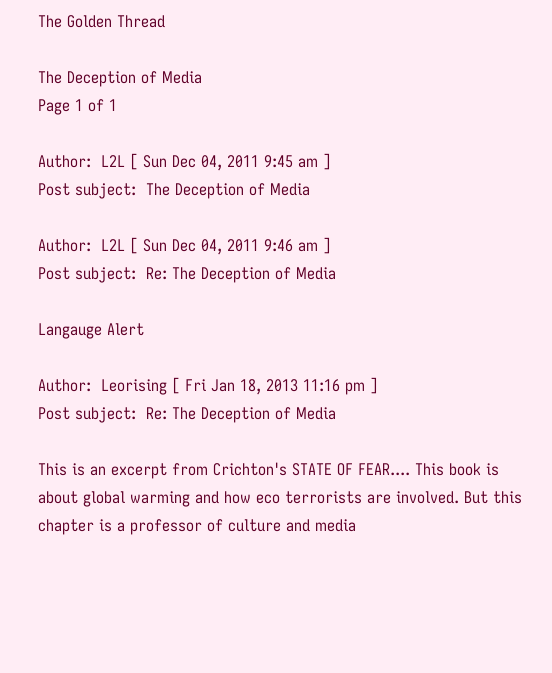The Golden Thread

The Deception of Media
Page 1 of 1

Author:  L2L [ Sun Dec 04, 2011 9:45 am ]
Post subject:  The Deception of Media

Author:  L2L [ Sun Dec 04, 2011 9:46 am ]
Post subject:  Re: The Deception of Media

Langauge Alert

Author:  Leorising [ Fri Jan 18, 2013 11:16 pm ]
Post subject:  Re: The Deception of Media

This is an excerpt from Crichton's STATE OF FEAR.... This book is about global warming and how eco terrorists are involved. But this chapter is a professor of culture and media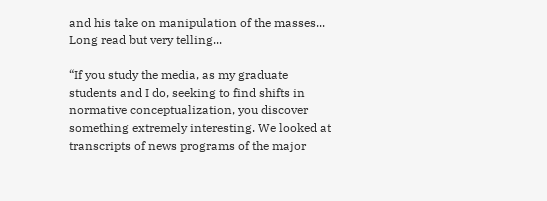and his take on manipulation of the masses... Long read but very telling...

“If you study the media, as my graduate students and I do, seeking to find shifts in normative conceptualization, you discover something extremely interesting. We looked at transcripts of news programs of the major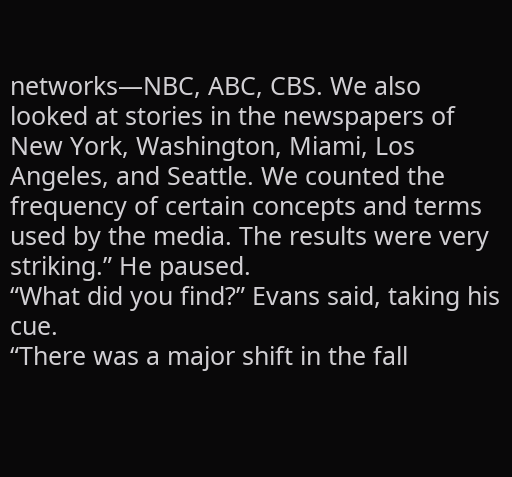networks—NBC, ABC, CBS. We also looked at stories in the newspapers of New York, Washington, Miami, Los Angeles, and Seattle. We counted the frequency of certain concepts and terms used by the media. The results were very striking.” He paused.
“What did you find?” Evans said, taking his cue.
“There was a major shift in the fall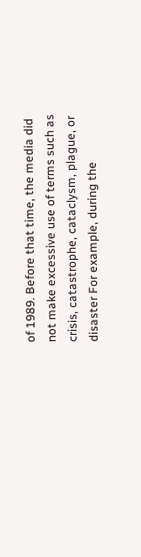of 1989. Before that time, the media did not make excessive use of terms such as crisis, catastrophe, cataclysm, plague, or disaster For example, during the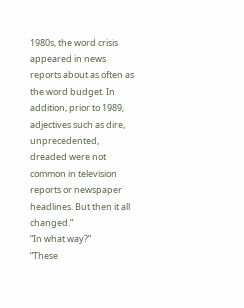1980s, the word crisis appeared in news reports about as often as the word budget. In addition, prior to 1989, adjectives such as dire, unprecedented, dreaded were not common in television reports or newspaper headlines. But then it all changed.”
“In what way?”
“These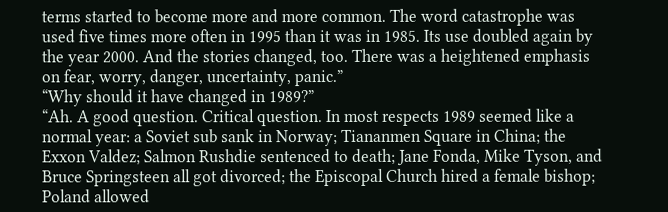terms started to become more and more common. The word catastrophe was used five times more often in 1995 than it was in 1985. Its use doubled again by the year 2000. And the stories changed, too. There was a heightened emphasis on fear, worry, danger, uncertainty, panic.”
“Why should it have changed in 1989?”
“Ah. A good question. Critical question. In most respects 1989 seemed like a normal year: a Soviet sub sank in Norway; Tiananmen Square in China; the Exxon Valdez; Salmon Rushdie sentenced to death; Jane Fonda, Mike Tyson, and Bruce Springsteen all got divorced; the Episcopal Church hired a female bishop; Poland allowed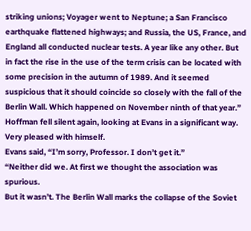striking unions; Voyager went to Neptune; a San Francisco earthquake flattened highways; and Russia, the US, France, and England all conducted nuclear tests. A year like any other. But in fact the rise in the use of the term crisis can be located with some precision in the autumn of 1989. And it seemed suspicious that it should coincide so closely with the fall of the Berlin Wall. Which happened on November ninth of that year.”
Hoffman fell silent again, looking at Evans in a significant way. Very pleased with himself.
Evans said, “I’m sorry, Professor. I don’t get it.”
“Neither did we. At first we thought the association was spurious.
But it wasn’t. The Berlin Wall marks the collapse of the Soviet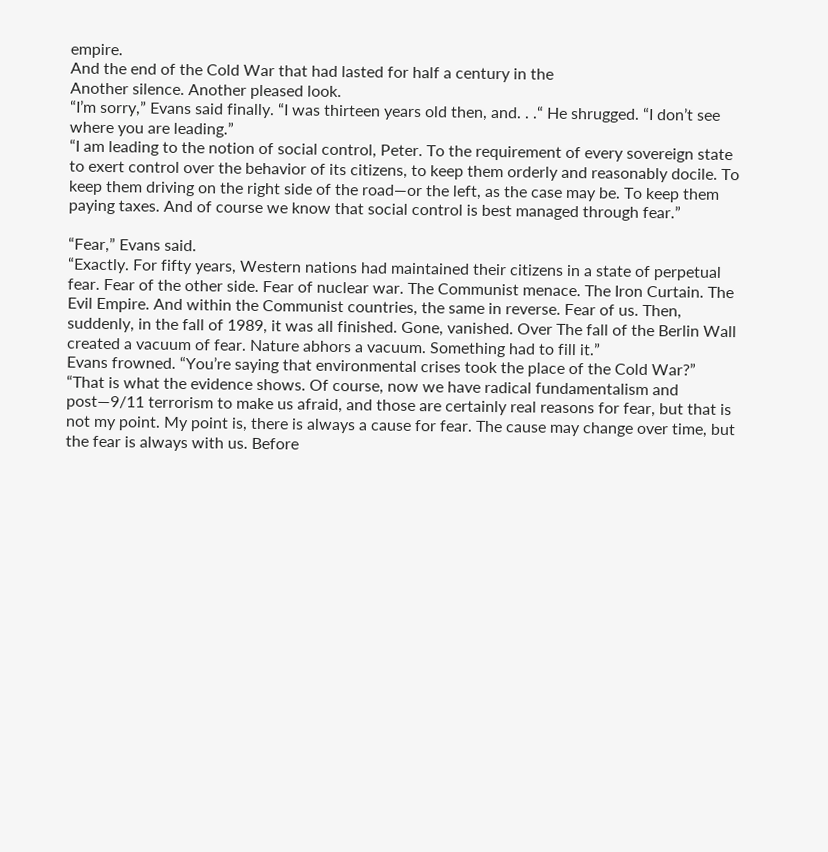empire.
And the end of the Cold War that had lasted for half a century in the
Another silence. Another pleased look.
“I’m sorry,” Evans said finally. “I was thirteen years old then, and. . .“ He shrugged. “I don’t see where you are leading.”
“I am leading to the notion of social control, Peter. To the requirement of every sovereign state to exert control over the behavior of its citizens, to keep them orderly and reasonably docile. To keep them driving on the right side of the road—or the left, as the case may be. To keep them paying taxes. And of course we know that social control is best managed through fear.”

“Fear,” Evans said.
“Exactly. For fifty years, Western nations had maintained their citizens in a state of perpetual fear. Fear of the other side. Fear of nuclear war. The Communist menace. The Iron Curtain. The Evil Empire. And within the Communist countries, the same in reverse. Fear of us. Then, suddenly, in the fall of 1989, it was all finished. Gone, vanished. Over The fall of the Berlin Wall created a vacuum of fear. Nature abhors a vacuum. Something had to fill it.”
Evans frowned. “You’re saying that environmental crises took the place of the Cold War?”
“That is what the evidence shows. Of course, now we have radical fundamentalism and post—9/11 terrorism to make us afraid, and those are certainly real reasons for fear, but that is not my point. My point is, there is always a cause for fear. The cause may change over time, but the fear is always with us. Before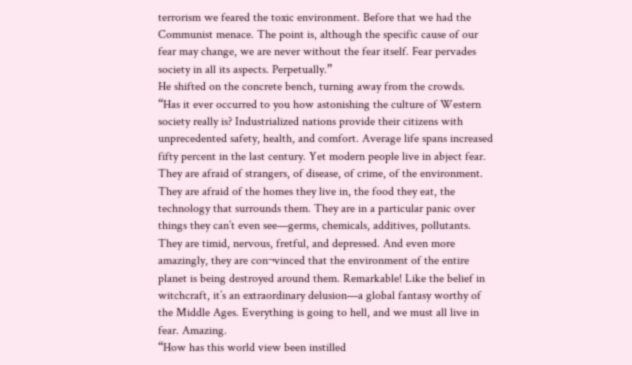terrorism we feared the toxic environment. Before that we had the Communist menace. The point is, although the specific cause of our fear may change, we are never without the fear itself. Fear pervades society in all its aspects. Perpetually.”
He shifted on the concrete bench, turning away from the crowds.
“Has it ever occurred to you how astonishing the culture of Western society really is? Industrialized nations provide their citizens with unprecedented safety, health, and comfort. Average life spans increased fifty percent in the last century. Yet modern people live in abject fear. They are afraid of strangers, of disease, of crime, of the environment. They are afraid of the homes they live in, the food they eat, the technology that surrounds them. They are in a particular panic over things they can’t even see—germs, chemicals, additives, pollutants. They are timid, nervous, fretful, and depressed. And even more amazingly, they are con¬vinced that the environment of the entire planet is being destroyed around them. Remarkable! Like the belief in witchcraft, it’s an extraordinary delusion—a global fantasy worthy of the Middle Ages. Everything is going to hell, and we must all live in fear. Amazing.
“How has this world view been instilled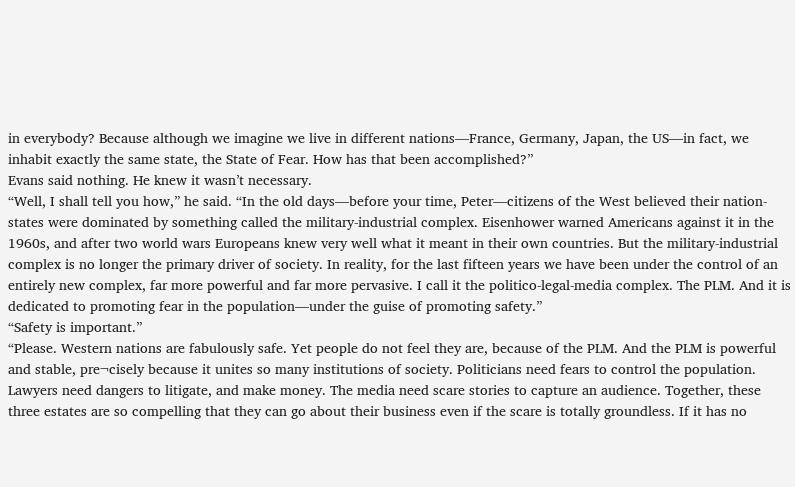in everybody? Because although we imagine we live in different nations—France, Germany, Japan, the US—in fact, we inhabit exactly the same state, the State of Fear. How has that been accomplished?”
Evans said nothing. He knew it wasn’t necessary.
“Well, I shall tell you how,” he said. “In the old days—before your time, Peter—citizens of the West believed their nation-states were dominated by something called the military-industrial complex. Eisenhower warned Americans against it in the 1960s, and after two world wars Europeans knew very well what it meant in their own countries. But the military-industrial complex is no longer the primary driver of society. In reality, for the last fifteen years we have been under the control of an entirely new complex, far more powerful and far more pervasive. I call it the politico-legal-media complex. The PLM. And it is dedicated to promoting fear in the population—under the guise of promoting safety.”
“Safety is important.”
“Please. Western nations are fabulously safe. Yet people do not feel they are, because of the PLM. And the PLM is powerful and stable, pre¬cisely because it unites so many institutions of society. Politicians need fears to control the population. Lawyers need dangers to litigate, and make money. The media need scare stories to capture an audience. Together, these three estates are so compelling that they can go about their business even if the scare is totally groundless. If it has no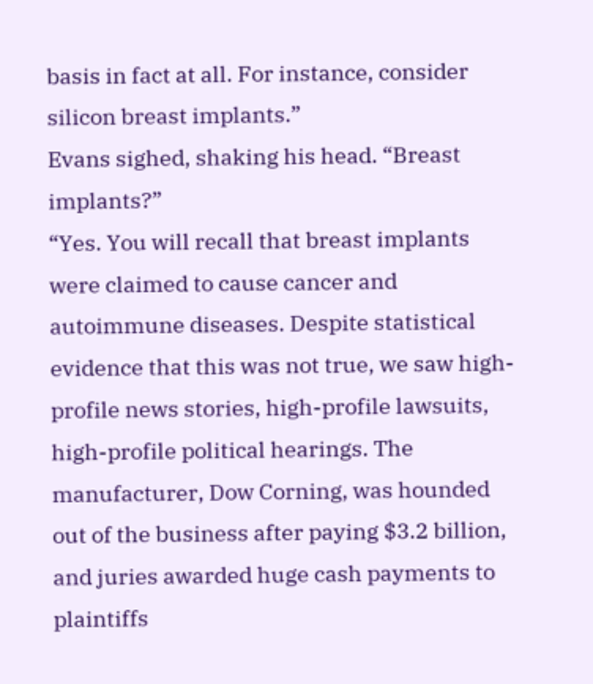basis in fact at all. For instance, consider silicon breast implants.”
Evans sighed, shaking his head. “Breast implants?”
“Yes. You will recall that breast implants were claimed to cause cancer and autoimmune diseases. Despite statistical evidence that this was not true, we saw high-profile news stories, high-profile lawsuits, high-profile political hearings. The manufacturer, Dow Corning, was hounded out of the business after paying $3.2 billion, and juries awarded huge cash payments to plaintiffs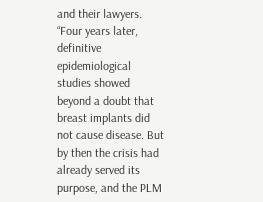and their lawyers.
“Four years later, definitive epidemiological studies showed beyond a doubt that breast implants did not cause disease. But by then the crisis had already served its purpose, and the PLM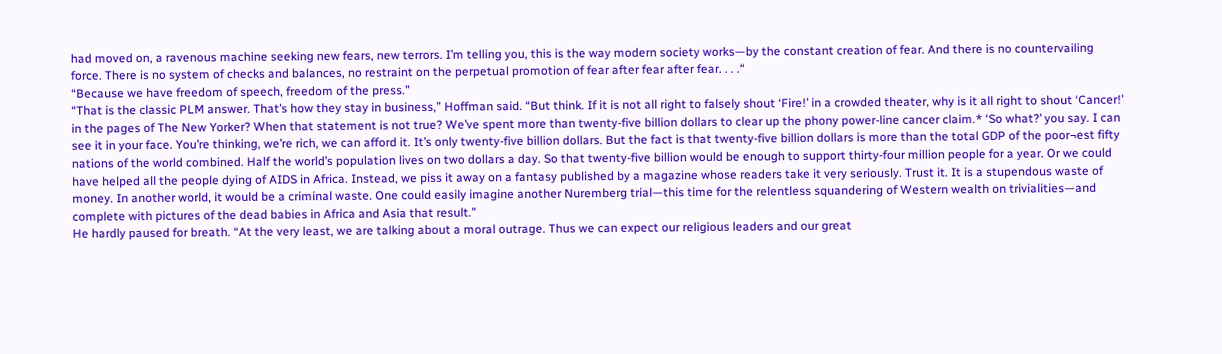had moved on, a ravenous machine seeking new fears, new terrors. I’m telling you, this is the way modern society works—by the constant creation of fear. And there is no countervailing force. There is no system of checks and balances, no restraint on the perpetual promotion of fear after fear after fear. . . .“
“Because we have freedom of speech, freedom of the press.”
“That is the classic PLM answer. That’s how they stay in business,” Hoffman said. “But think. If it is not all right to falsely shout ‘Fire!’ in a crowded theater, why is it all right to shout ‘Cancer!’ in the pages of The New Yorker? When that statement is not true? We’ve spent more than twenty-five billion dollars to clear up the phony power-line cancer claim.* ‘So what?’ you say. I can see it in your face. You’re thinking, we’re rich, we can afford it. It’s only twenty-five billion dollars. But the fact is that twenty-five billion dollars is more than the total GDP of the poor¬est fifty nations of the world combined. Half the world’s population lives on two dollars a day. So that twenty-five billion would be enough to support thirty-four million people for a year. Or we could have helped all the people dying of AIDS in Africa. Instead, we piss it away on a fantasy published by a magazine whose readers take it very seriously. Trust it. It is a stupendous waste of money. In another world, it would be a criminal waste. One could easily imagine another Nuremberg trial—this time for the relentless squandering of Western wealth on trivialities—and complete with pictures of the dead babies in Africa and Asia that result.”
He hardly paused for breath. “At the very least, we are talking about a moral outrage. Thus we can expect our religious leaders and our great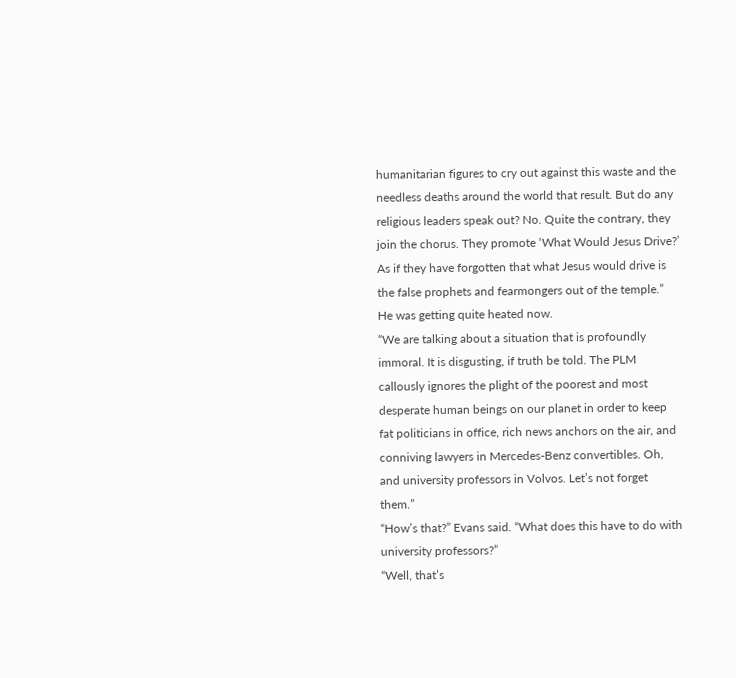humanitarian figures to cry out against this waste and the needless deaths around the world that result. But do any religious leaders speak out? No. Quite the contrary, they join the chorus. They promote ‘What Would Jesus Drive?’ As if they have forgotten that what Jesus would drive is the false prophets and fearmongers out of the temple.”
He was getting quite heated now.
“We are talking about a situation that is profoundly immoral. It is disgusting, if truth be told. The PLM callously ignores the plight of the poorest and most desperate human beings on our planet in order to keep fat politicians in office, rich news anchors on the air, and conniving lawyers in Mercedes-Benz convertibles. Oh, and university professors in Volvos. Let’s not forget them.”
“How’s that?” Evans said. “What does this have to do with university professors?”
“Well, that’s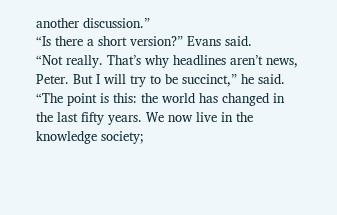another discussion.”
“Is there a short version?” Evans said.
“Not really. That’s why headlines aren’t news, Peter. But I will try to be succinct,” he said. “The point is this: the world has changed in the last fifty years. We now live in the knowledge society;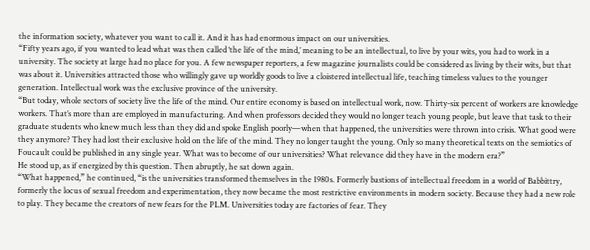the information society, whatever you want to call it. And it has had enormous impact on our universities.
“Fifty years ago, if you wanted to lead what was then called ‘the life of the mind,’ meaning to be an intellectual, to live by your wits, you had to work in a university. The society at large had no place for you. A few newspaper reporters, a few magazine journalists could be considered as living by their wits, but that was about it. Universities attracted those who willingly gave up worldly goods to live a cloistered intellectual life, teaching timeless values to the younger generation. Intellectual work was the exclusive province of the university.
“But today, whole sectors of society live the life of the mind. Our entire economy is based on intellectual work, now. Thirty-six percent of workers are knowledge workers. That’s more than are employed in manufacturing. And when professors decided they would no longer teach young people, but leave that task to their graduate students who knew much less than they did and spoke English poorly—when that happened, the universities were thrown into crisis. What good were they anymore? They had lost their exclusive hold on the life of the mind. They no longer taught the young. Only so many theoretical texts on the semiotics of Foucault could be published in any single year. What was to become of our universities? What relevance did they have in the modern era?”
He stood up, as if energized by this question. Then abruptly, he sat down again.
“What happened,” he continued, “is the universities transformed themselves in the 1980s. Formerly bastions of intellectual freedom in a world of Babbittry, formerly the locus of sexual freedom and experimentation, they now became the most restrictive environments in modern society. Because they had a new role to play. They became the creators of new fears for the PLM. Universities today are factories of fear. They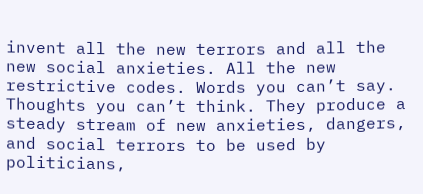invent all the new terrors and all the new social anxieties. All the new restrictive codes. Words you can’t say. Thoughts you can’t think. They produce a steady stream of new anxieties, dangers, and social terrors to be used by politicians,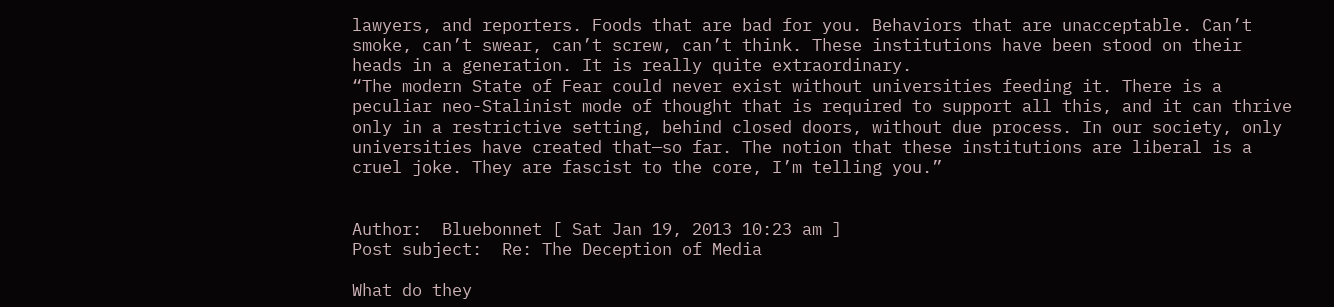lawyers, and reporters. Foods that are bad for you. Behaviors that are unacceptable. Can’t smoke, can’t swear, can’t screw, can’t think. These institutions have been stood on their heads in a generation. It is really quite extraordinary.
“The modern State of Fear could never exist without universities feeding it. There is a peculiar neo-Stalinist mode of thought that is required to support all this, and it can thrive only in a restrictive setting, behind closed doors, without due process. In our society, only universities have created that—so far. The notion that these institutions are liberal is a cruel joke. They are fascist to the core, I’m telling you.”


Author:  Bluebonnet [ Sat Jan 19, 2013 10:23 am ]
Post subject:  Re: The Deception of Media

What do they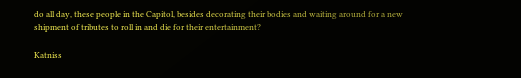do all day, these people in the Capitol, besides decorating their bodies and waiting around for a new shipment of tributes to roll in and die for their entertainment?

Katniss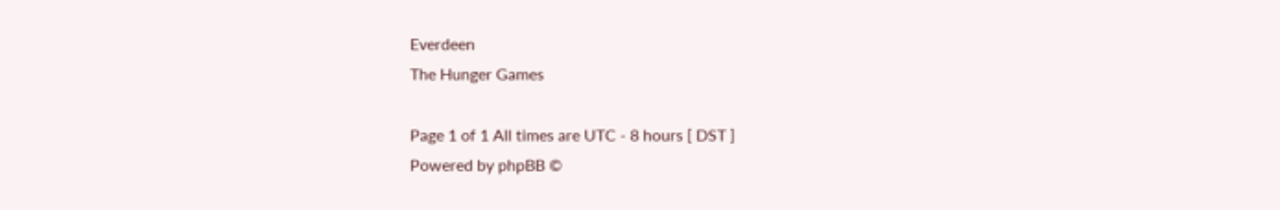Everdeen
The Hunger Games

Page 1 of 1 All times are UTC - 8 hours [ DST ]
Powered by phpBB ©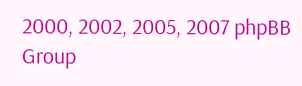2000, 2002, 2005, 2007 phpBB Group